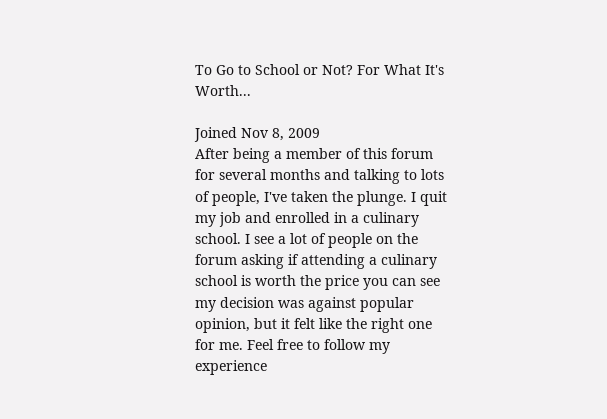To Go to School or Not? For What It's Worth...

Joined Nov 8, 2009
After being a member of this forum for several months and talking to lots of people, I've taken the plunge. I quit my job and enrolled in a culinary school. I see a lot of people on the forum asking if attending a culinary school is worth the price you can see my decision was against popular opinion, but it felt like the right one for me. Feel free to follow my experience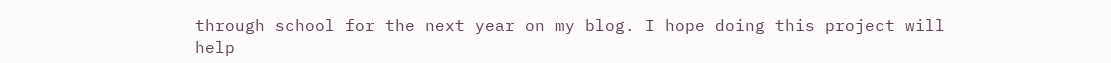through school for the next year on my blog. I hope doing this project will help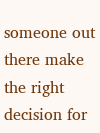someone out there make the right decision for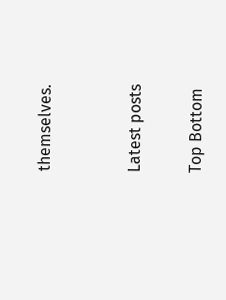themselves.


Latest posts

Top Bottom